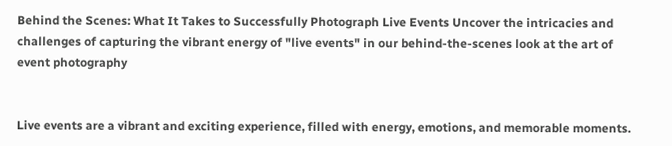Behind the Scenes: What It Takes to Successfully Photograph Live Events Uncover the intricacies and challenges of capturing the vibrant energy of "live events" in our behind-the-scenes look at the art of event photography


Live events are a vibrant and exciting experience, filled with energy, emotions, and memorable moments.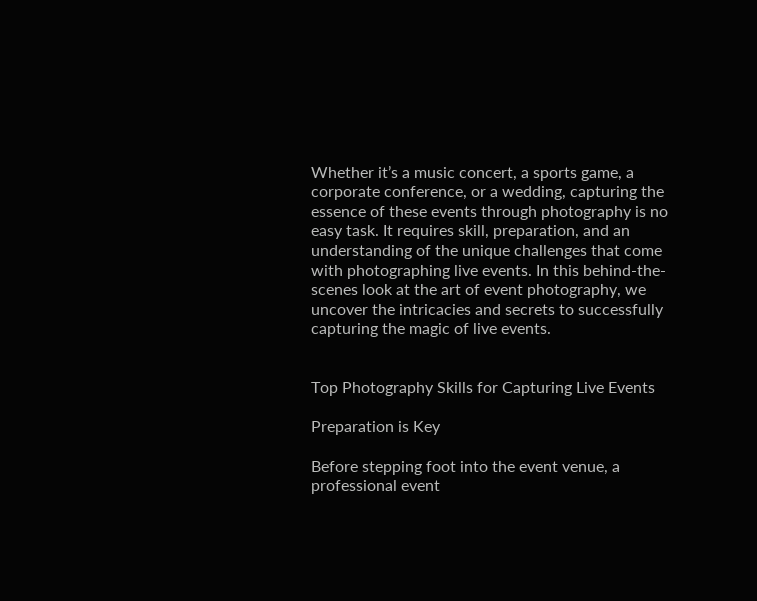Whether it’s a music concert, a sports game, a corporate conference, or a wedding, capturing the essence of these events through photography is no easy task. It requires skill, preparation, and an understanding of the unique challenges that come with photographing live events. In this behind-the-scenes look at the art of event photography, we uncover the intricacies and secrets to successfully capturing the magic of live events.


Top Photography Skills for Capturing Live Events

Preparation is Key

Before stepping foot into the event venue, a professional event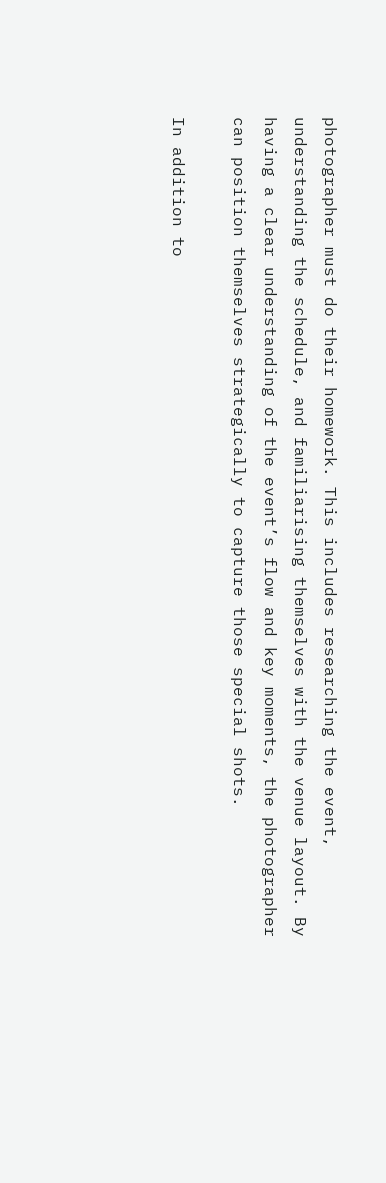photographer must do their homework. This includes researching the event, understanding the schedule, and familiarising themselves with the venue layout. By having a clear understanding of the event’s flow and key moments, the photographer can position themselves strategically to capture those special shots.

In addition to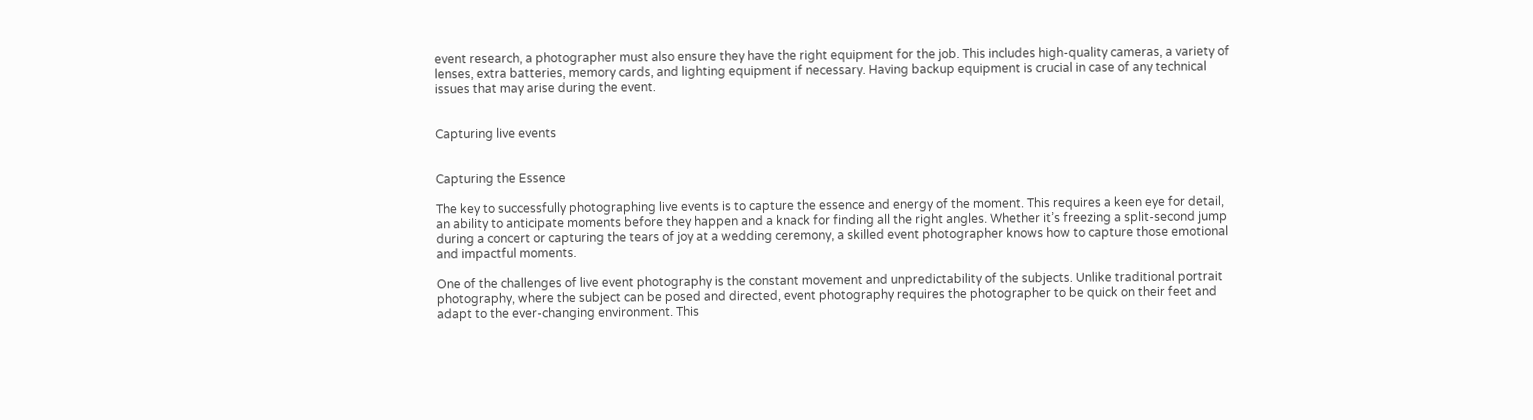event research, a photographer must also ensure they have the right equipment for the job. This includes high-quality cameras, a variety of lenses, extra batteries, memory cards, and lighting equipment if necessary. Having backup equipment is crucial in case of any technical issues that may arise during the event.


Capturing live events


Capturing the Essence

The key to successfully photographing live events is to capture the essence and energy of the moment. This requires a keen eye for detail, an ability to anticipate moments before they happen and a knack for finding all the right angles. Whether it’s freezing a split-second jump during a concert or capturing the tears of joy at a wedding ceremony, a skilled event photographer knows how to capture those emotional and impactful moments.

One of the challenges of live event photography is the constant movement and unpredictability of the subjects. Unlike traditional portrait photography, where the subject can be posed and directed, event photography requires the photographer to be quick on their feet and adapt to the ever-changing environment. This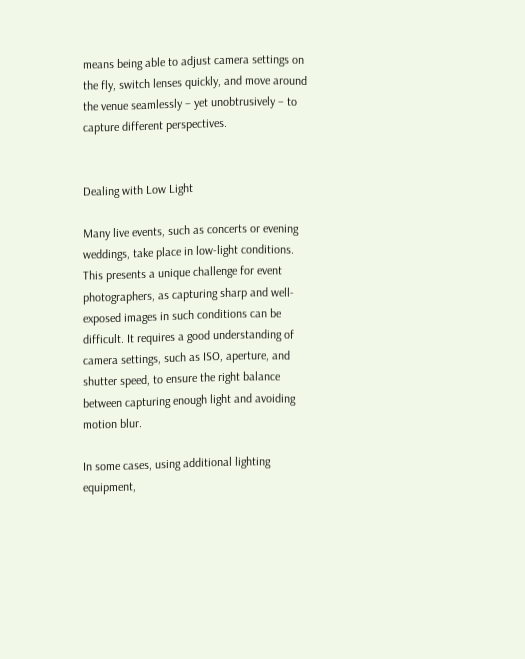means being able to adjust camera settings on the fly, switch lenses quickly, and move around the venue seamlessly – yet unobtrusively – to capture different perspectives.


Dealing with Low Light

Many live events, such as concerts or evening weddings, take place in low-light conditions. This presents a unique challenge for event photographers, as capturing sharp and well-exposed images in such conditions can be difficult. It requires a good understanding of camera settings, such as ISO, aperture, and shutter speed, to ensure the right balance between capturing enough light and avoiding motion blur.

In some cases, using additional lighting equipment,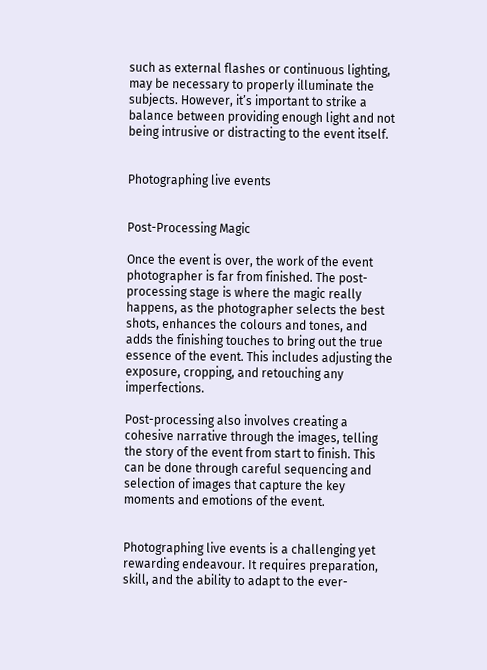such as external flashes or continuous lighting, may be necessary to properly illuminate the subjects. However, it’s important to strike a balance between providing enough light and not being intrusive or distracting to the event itself.


Photographing live events


Post-Processing Magic

Once the event is over, the work of the event photographer is far from finished. The post-processing stage is where the magic really happens, as the photographer selects the best shots, enhances the colours and tones, and adds the finishing touches to bring out the true essence of the event. This includes adjusting the exposure, cropping, and retouching any imperfections.

Post-processing also involves creating a cohesive narrative through the images, telling the story of the event from start to finish. This can be done through careful sequencing and selection of images that capture the key moments and emotions of the event.


Photographing live events is a challenging yet rewarding endeavour. It requires preparation, skill, and the ability to adapt to the ever-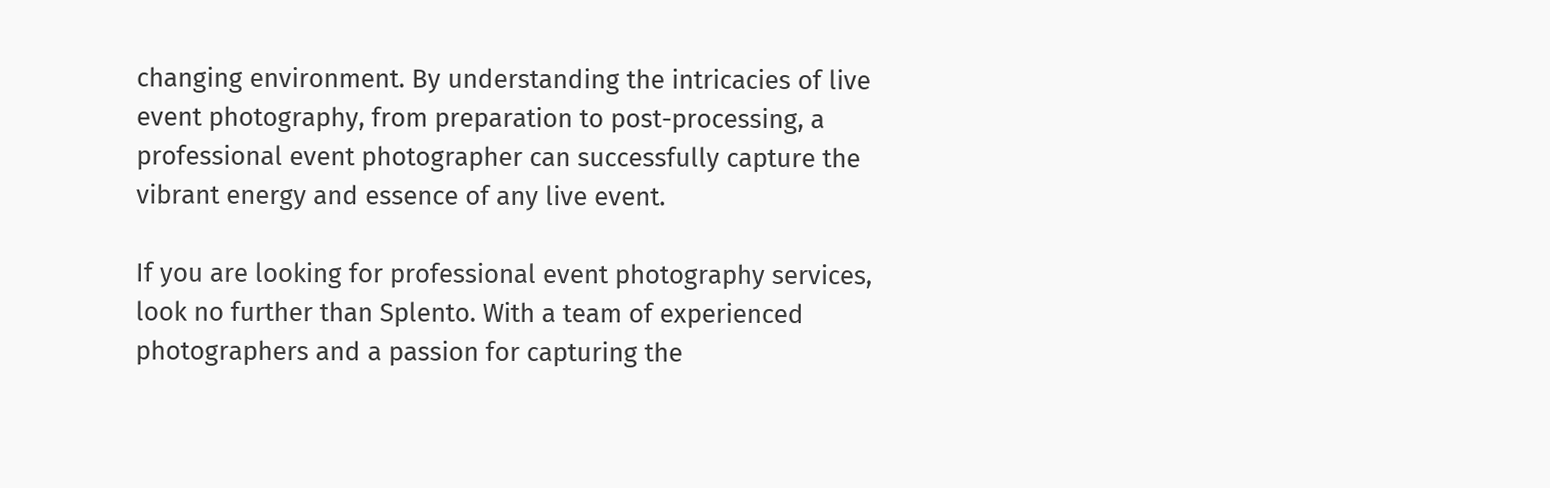changing environment. By understanding the intricacies of live event photography, from preparation to post-processing, a professional event photographer can successfully capture the vibrant energy and essence of any live event.

If you are looking for professional event photography services, look no further than Splento. With a team of experienced photographers and a passion for capturing the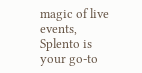magic of live events, Splento is your go-to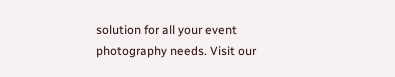solution for all your event photography needs. Visit our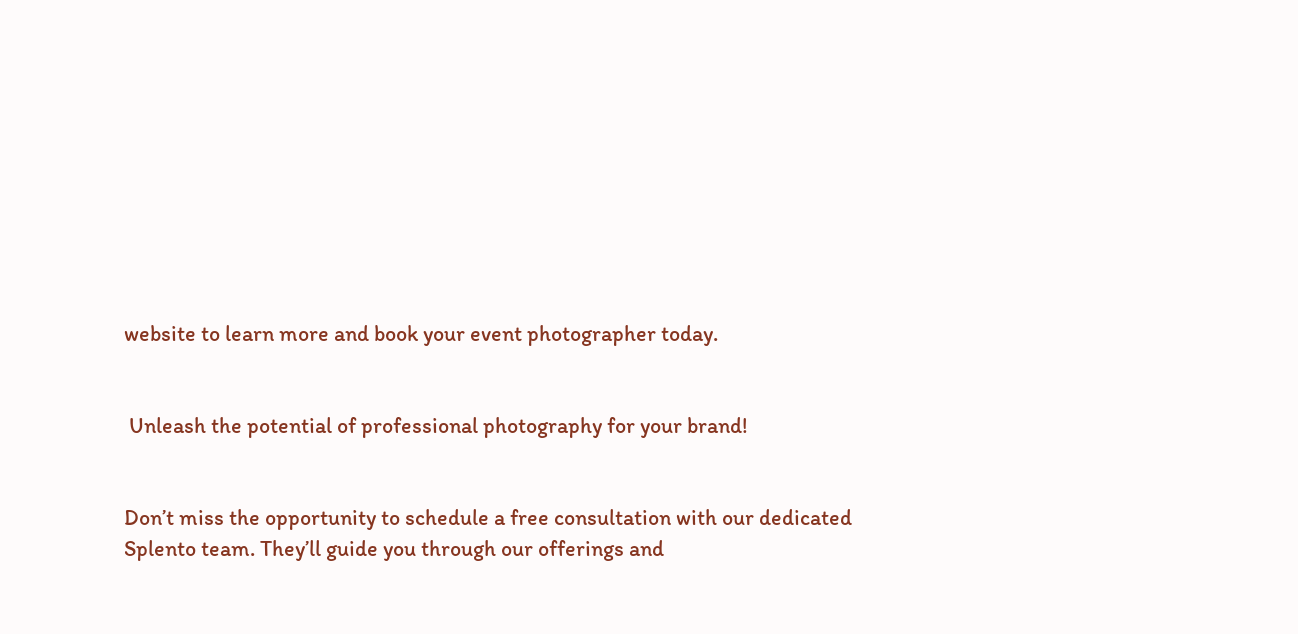website to learn more and book your event photographer today.


 Unleash the potential of professional photography for your brand!


Don’t miss the opportunity to schedule a free consultation with our dedicated Splento team. They’ll guide you through our offerings and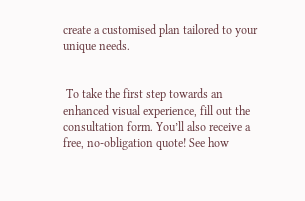create a customised plan tailored to your unique needs.


 To take the first step towards an enhanced visual experience, fill out the consultation form. You’ll also receive a free, no-obligation quote! See how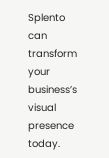Splento can transform your business’s visual presence today.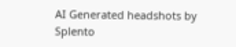AI Generated headshots by Splento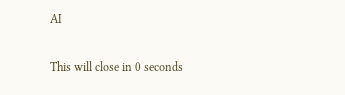AI

This will close in 0 seconds